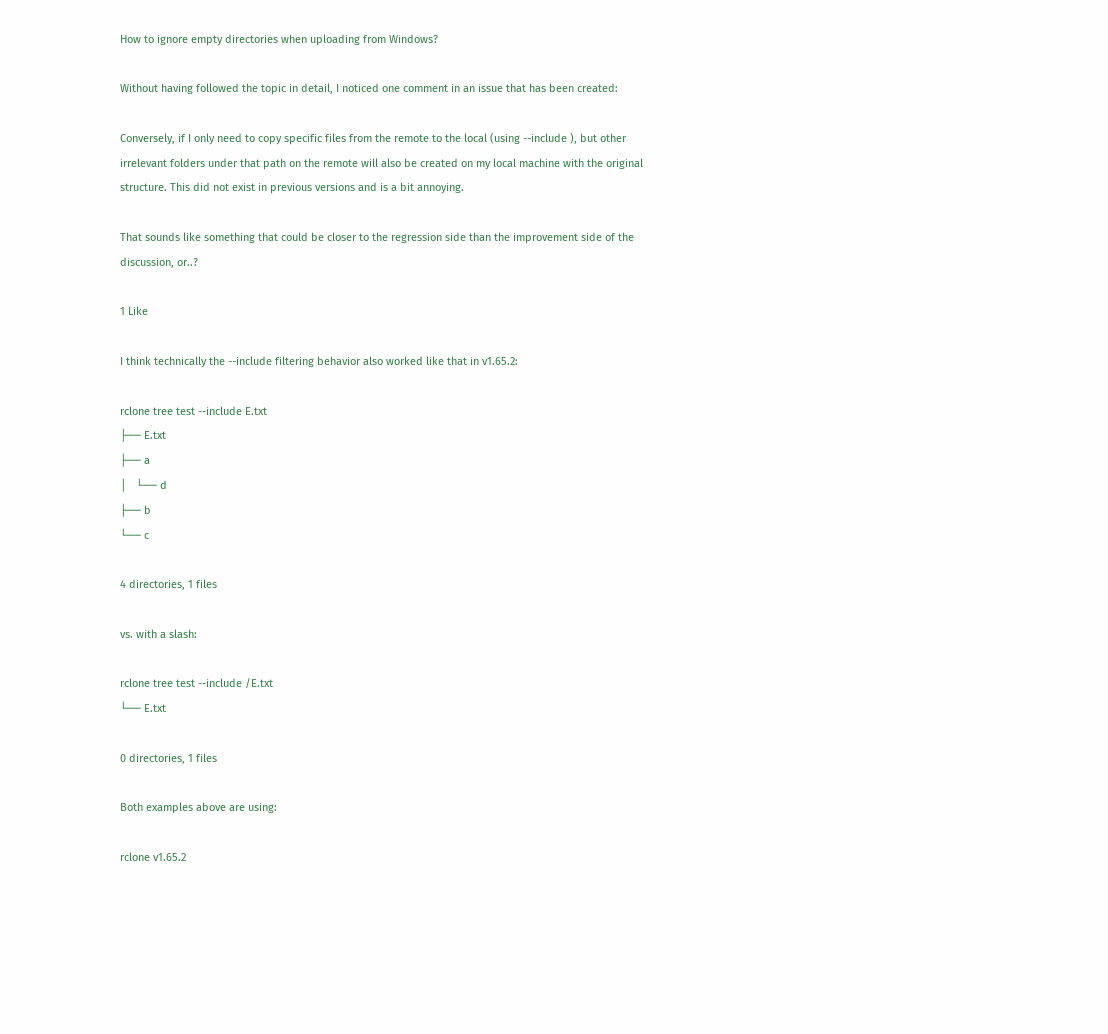How to ignore empty directories when uploading from Windows?

Without having followed the topic in detail, I noticed one comment in an issue that has been created:

Conversely, if I only need to copy specific files from the remote to the local (using --include ), but other irrelevant folders under that path on the remote will also be created on my local machine with the original structure. This did not exist in previous versions and is a bit annoying.

That sounds like something that could be closer to the regression side than the improvement side of the discussion, or..?

1 Like

I think technically the --include filtering behavior also worked like that in v1.65.2:

rclone tree test --include E.txt
├── E.txt
├── a
│   └── d
├── b
└── c

4 directories, 1 files

vs. with a slash:

rclone tree test --include /E.txt
└── E.txt

0 directories, 1 files

Both examples above are using:

rclone v1.65.2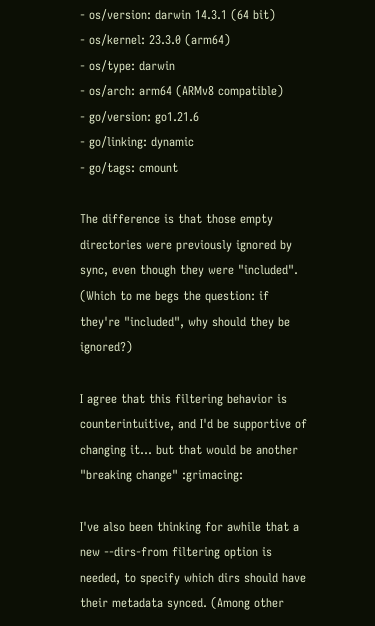- os/version: darwin 14.3.1 (64 bit)
- os/kernel: 23.3.0 (arm64)
- os/type: darwin
- os/arch: arm64 (ARMv8 compatible)
- go/version: go1.21.6
- go/linking: dynamic
- go/tags: cmount

The difference is that those empty directories were previously ignored by sync, even though they were "included". (Which to me begs the question: if they're "included", why should they be ignored?)

I agree that this filtering behavior is counterintuitive, and I'd be supportive of changing it... but that would be another "breaking change" :grimacing:

I've also been thinking for awhile that a new --dirs-from filtering option is needed, to specify which dirs should have their metadata synced. (Among other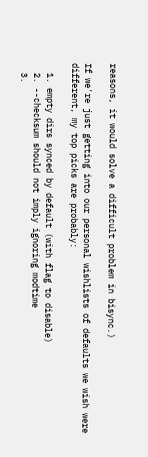reasons, it would solve a difficult problem in bisync.)

If we're just getting into our personal wishlists of defaults we wish were different, my top picks are probably:

  1. empty dirs synced by default (with flag to disable)
  2. --checksum should not imply ignoring modtime
  3.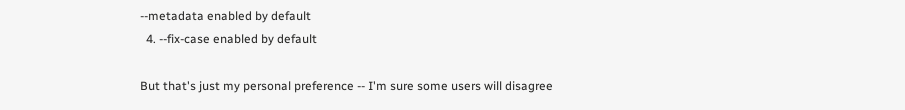--metadata enabled by default
  4. --fix-case enabled by default

But that's just my personal preference -- I'm sure some users will disagree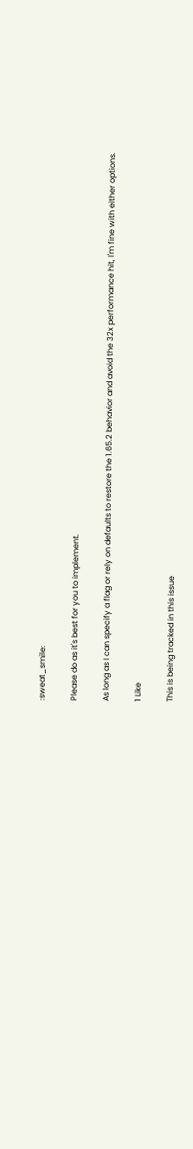:sweat_smile:

Please do as it's best for you to implement.

As long as I can specify a flag or rely on defaults to restore the 1.65.2 behavior and avoid the 32x performance hit, I'm fine with either options.

1 Like

This is being tracked in this issue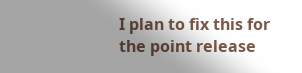I plan to fix this for the point release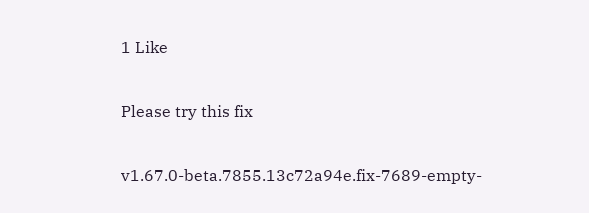1 Like

Please try this fix

v1.67.0-beta.7855.13c72a94e.fix-7689-empty-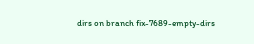dirs on branch fix-7689-empty-dirs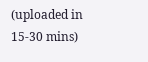(uploaded in 15-30 mins)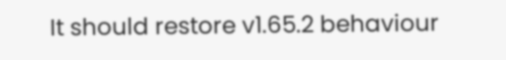It should restore v1.65.2 behaviour